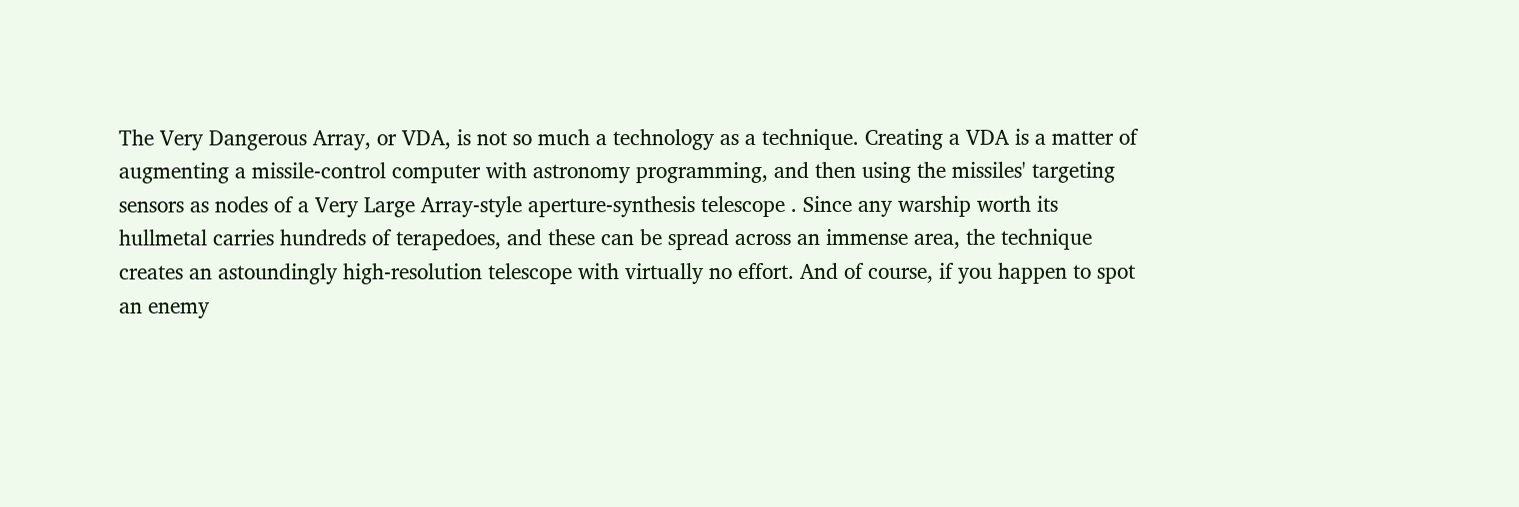The Very Dangerous Array, or VDA, is not so much a technology as a technique. Creating a VDA is a matter of augmenting a missile-control computer with astronomy programming, and then using the missiles' targeting sensors as nodes of a Very Large Array-style aperture-synthesis telescope . Since any warship worth its hullmetal carries hundreds of terapedoes, and these can be spread across an immense area, the technique creates an astoundingly high-resolution telescope with virtually no effort. And of course, if you happen to spot an enemy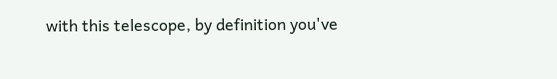with this telescope, by definition you've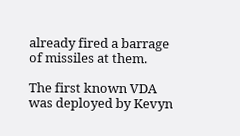already fired a barrage of missiles at them.

The first known VDA was deployed by Kevyn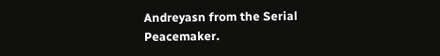Andreyasn from the Serial Peacemaker.